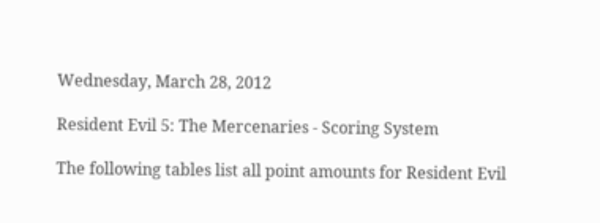Wednesday, March 28, 2012

Resident Evil 5: The Mercenaries - Scoring System

The following tables list all point amounts for Resident Evil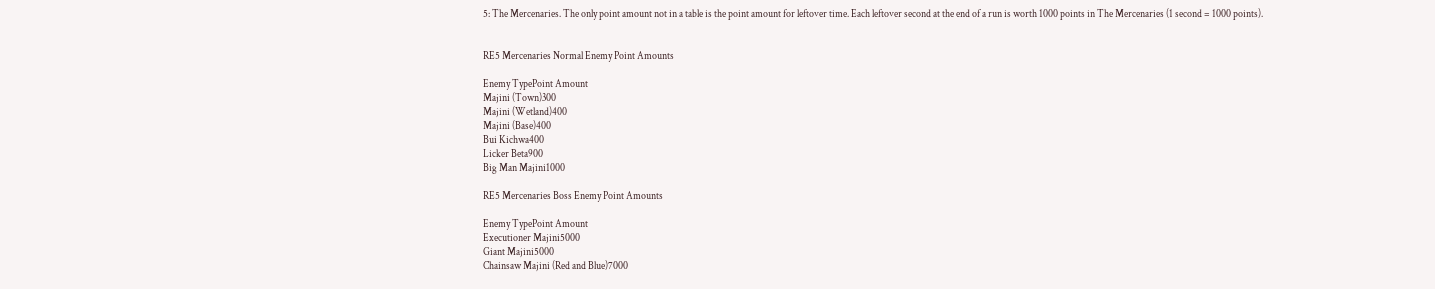5: The Mercenaries. The only point amount not in a table is the point amount for leftover time. Each leftover second at the end of a run is worth 1000 points in The Mercenaries (1 second = 1000 points).


RE5 Mercenaries Normal Enemy Point Amounts

Enemy TypePoint Amount
Majini (Town)300
Majini (Wetland)400
Majini (Base)400
Bui Kichwa400
Licker Beta900
Big Man Majini1000

RE5 Mercenaries Boss Enemy Point Amounts

Enemy TypePoint Amount
Executioner Majini5000
Giant Majini5000
Chainsaw Majini (Red and Blue)7000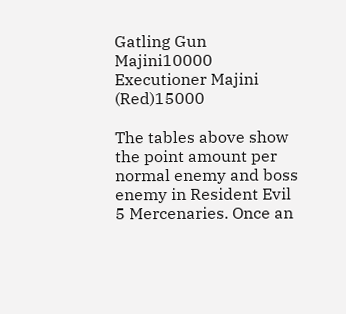Gatling Gun Majini10000
Executioner Majini (Red)15000

The tables above show the point amount per normal enemy and boss enemy in Resident Evil 5 Mercenaries. Once an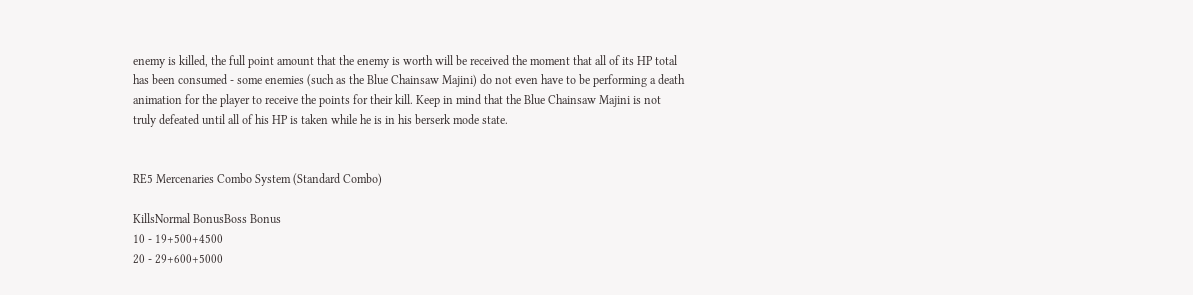enemy is killed, the full point amount that the enemy is worth will be received the moment that all of its HP total has been consumed - some enemies (such as the Blue Chainsaw Majini) do not even have to be performing a death animation for the player to receive the points for their kill. Keep in mind that the Blue Chainsaw Majini is not truly defeated until all of his HP is taken while he is in his berserk mode state.


RE5 Mercenaries Combo System (Standard Combo)

KillsNormal BonusBoss Bonus
10 - 19+500+4500
20 - 29+600+5000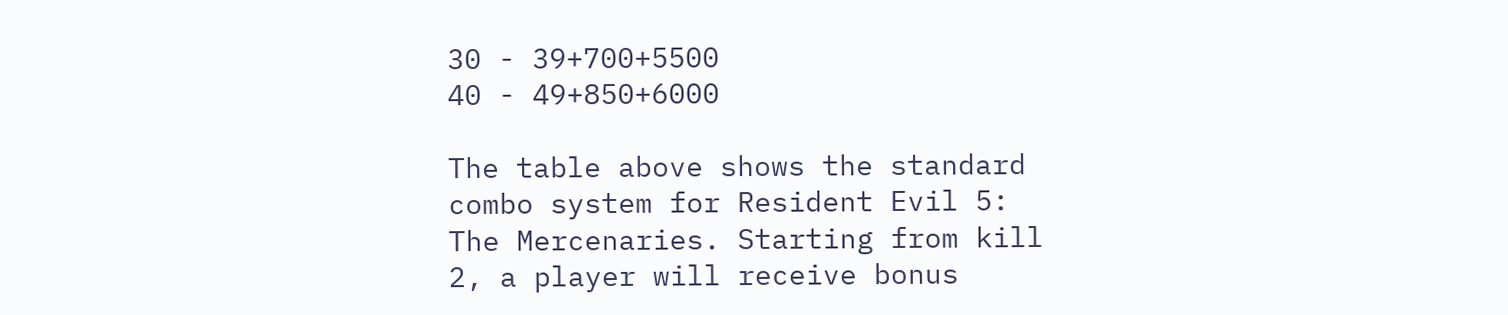30 - 39+700+5500
40 - 49+850+6000

The table above shows the standard combo system for Resident Evil 5: The Mercenaries. Starting from kill 2, a player will receive bonus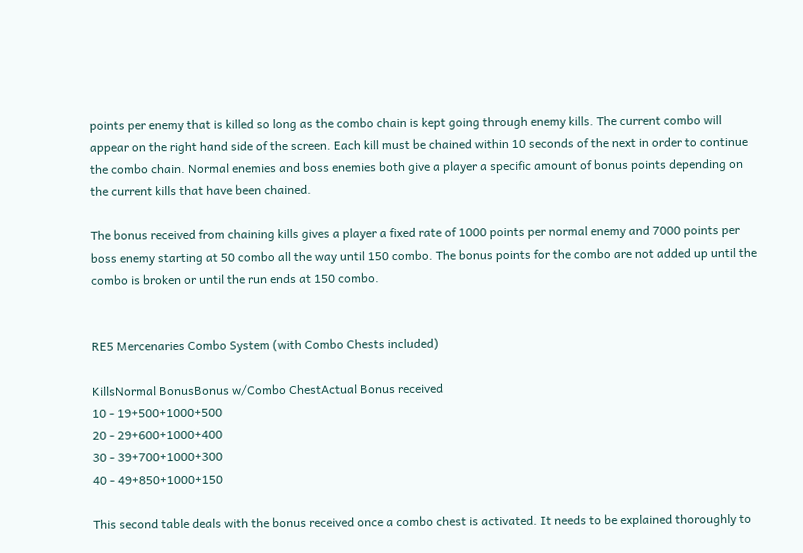points per enemy that is killed so long as the combo chain is kept going through enemy kills. The current combo will appear on the right hand side of the screen. Each kill must be chained within 10 seconds of the next in order to continue the combo chain. Normal enemies and boss enemies both give a player a specific amount of bonus points depending on the current kills that have been chained.

The bonus received from chaining kills gives a player a fixed rate of 1000 points per normal enemy and 7000 points per boss enemy starting at 50 combo all the way until 150 combo. The bonus points for the combo are not added up until the combo is broken or until the run ends at 150 combo.


RE5 Mercenaries Combo System (with Combo Chests included)

KillsNormal BonusBonus w/Combo ChestActual Bonus received
10 - 19+500+1000+500
20 - 29+600+1000+400
30 - 39+700+1000+300
40 - 49+850+1000+150

This second table deals with the bonus received once a combo chest is activated. It needs to be explained thoroughly to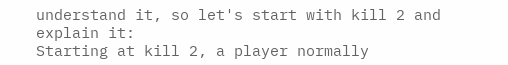understand it, so let's start with kill 2 and explain it:
Starting at kill 2, a player normally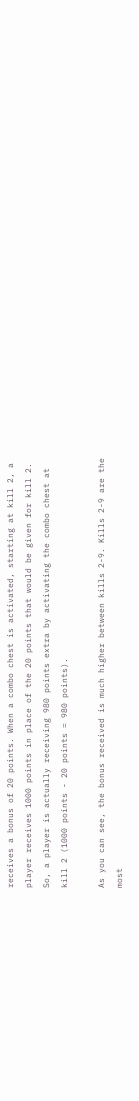receives a bonus of 20 points. When a combo chest is activated, starting at kill 2, a player receives 1000 points in place of the 20 points that would be given for kill 2. So, a player is actually receiving 980 points extra by activating the combo chest at kill 2 (1000 points - 20 points = 980 points).

As you can see, the bonus received is much higher between kills 2-9. Kills 2-9 are the most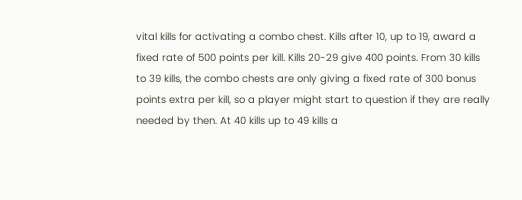vital kills for activating a combo chest. Kills after 10, up to 19, award a fixed rate of 500 points per kill. Kills 20-29 give 400 points. From 30 kills to 39 kills, the combo chests are only giving a fixed rate of 300 bonus points extra per kill, so a player might start to question if they are really needed by then. At 40 kills up to 49 kills a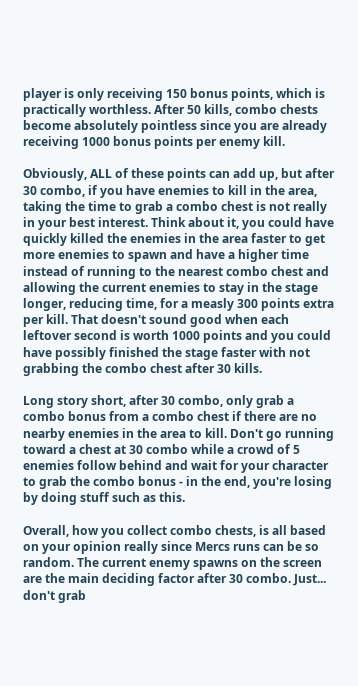player is only receiving 150 bonus points, which is practically worthless. After 50 kills, combo chests become absolutely pointless since you are already receiving 1000 bonus points per enemy kill.

Obviously, ALL of these points can add up, but after 30 combo, if you have enemies to kill in the area, taking the time to grab a combo chest is not really in your best interest. Think about it, you could have quickly killed the enemies in the area faster to get more enemies to spawn and have a higher time instead of running to the nearest combo chest and allowing the current enemies to stay in the stage longer, reducing time, for a measly 300 points extra per kill. That doesn't sound good when each leftover second is worth 1000 points and you could have possibly finished the stage faster with not grabbing the combo chest after 30 kills.

Long story short, after 30 combo, only grab a combo bonus from a combo chest if there are no nearby enemies in the area to kill. Don't go running toward a chest at 30 combo while a crowd of 5 enemies follow behind and wait for your character to grab the combo bonus - in the end, you're losing by doing stuff such as this.

Overall, how you collect combo chests, is all based on your opinion really since Mercs runs can be so random. The current enemy spawns on the screen are the main deciding factor after 30 combo. Just... don't grab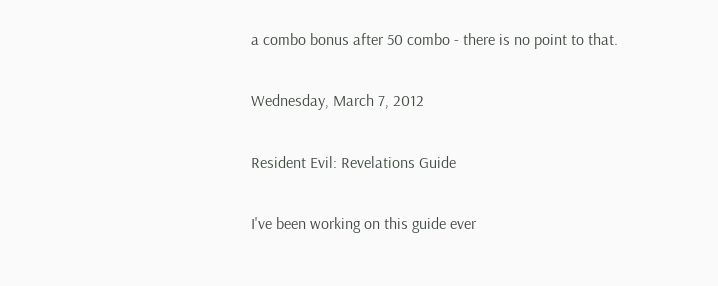a combo bonus after 50 combo - there is no point to that.

Wednesday, March 7, 2012

Resident Evil: Revelations Guide

I've been working on this guide ever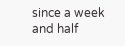since a week and half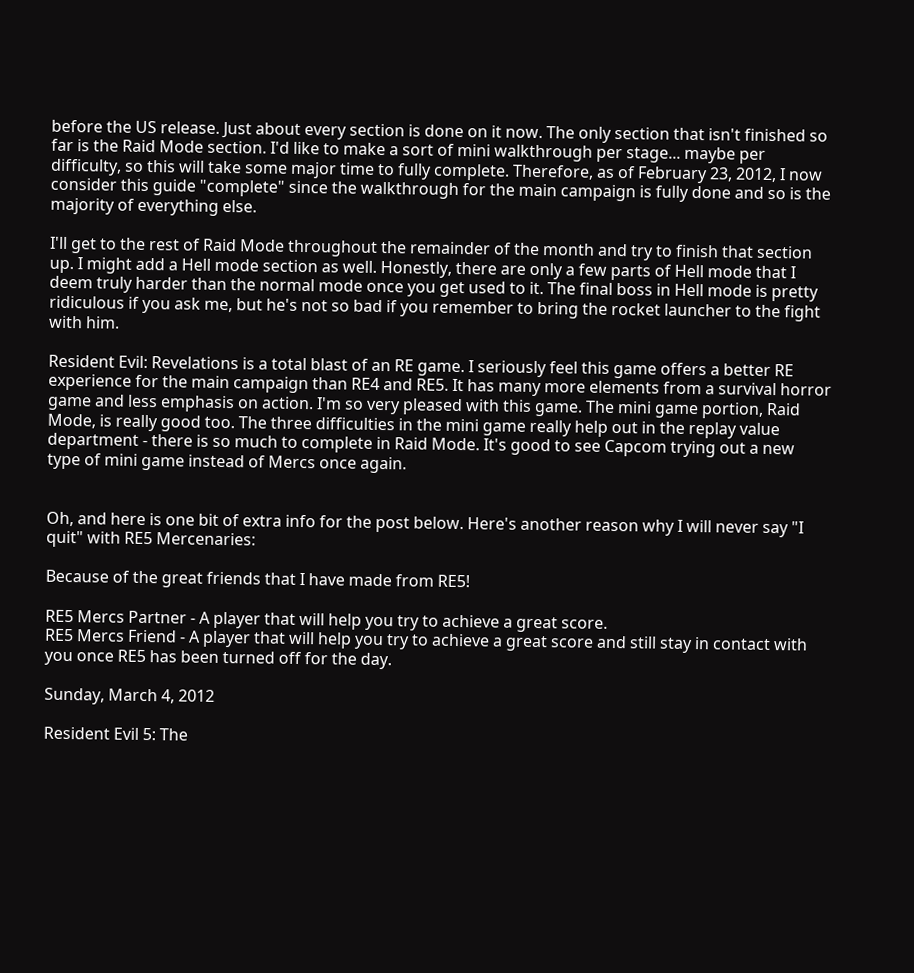before the US release. Just about every section is done on it now. The only section that isn't finished so far is the Raid Mode section. I'd like to make a sort of mini walkthrough per stage... maybe per difficulty, so this will take some major time to fully complete. Therefore, as of February 23, 2012, I now consider this guide "complete" since the walkthrough for the main campaign is fully done and so is the majority of everything else.

I'll get to the rest of Raid Mode throughout the remainder of the month and try to finish that section up. I might add a Hell mode section as well. Honestly, there are only a few parts of Hell mode that I deem truly harder than the normal mode once you get used to it. The final boss in Hell mode is pretty ridiculous if you ask me, but he's not so bad if you remember to bring the rocket launcher to the fight with him.

Resident Evil: Revelations is a total blast of an RE game. I seriously feel this game offers a better RE experience for the main campaign than RE4 and RE5. It has many more elements from a survival horror game and less emphasis on action. I'm so very pleased with this game. The mini game portion, Raid Mode, is really good too. The three difficulties in the mini game really help out in the replay value department - there is so much to complete in Raid Mode. It's good to see Capcom trying out a new type of mini game instead of Mercs once again.


Oh, and here is one bit of extra info for the post below. Here's another reason why I will never say "I quit" with RE5 Mercenaries:

Because of the great friends that I have made from RE5!

RE5 Mercs Partner - A player that will help you try to achieve a great score.
RE5 Mercs Friend - A player that will help you try to achieve a great score and still stay in contact with you once RE5 has been turned off for the day.

Sunday, March 4, 2012

Resident Evil 5: The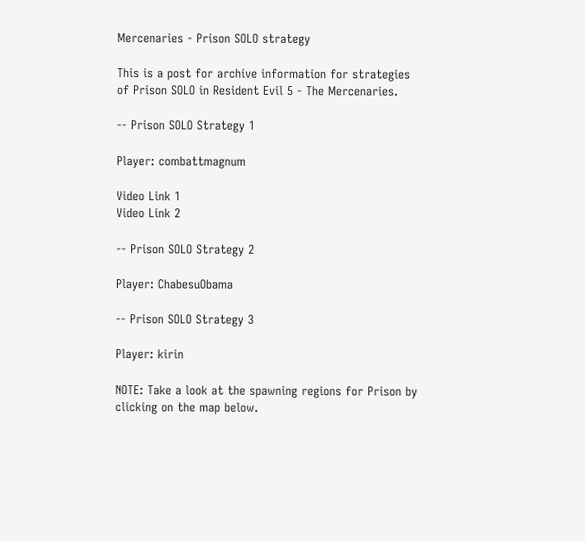Mercenaries - Prison SOLO strategy

This is a post for archive information for strategies of Prison SOLO in Resident Evil 5 - The Mercenaries.

-- Prison SOLO Strategy 1

Player: combattmagnum

Video Link 1
Video Link 2

-- Prison SOLO Strategy 2

Player: ChabesuObama

-- Prison SOLO Strategy 3

Player: kirin

NOTE: Take a look at the spawning regions for Prison by clicking on the map below.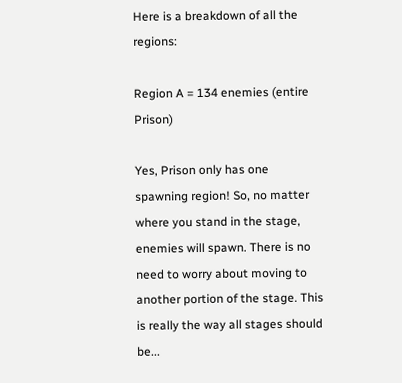Here is a breakdown of all the regions:

Region A = 134 enemies (entire Prison)

Yes, Prison only has one spawning region! So, no matter where you stand in the stage, enemies will spawn. There is no need to worry about moving to another portion of the stage. This is really the way all stages should be...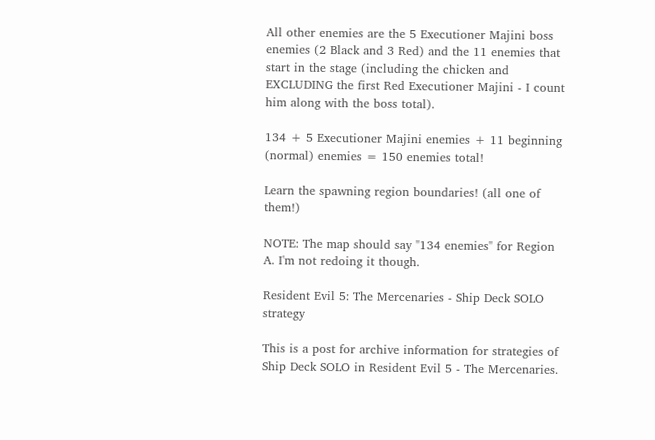All other enemies are the 5 Executioner Majini boss enemies (2 Black and 3 Red) and the 11 enemies that start in the stage (including the chicken and EXCLUDING the first Red Executioner Majini - I count him along with the boss total).

134 + 5 Executioner Majini enemies + 11 beginning (normal) enemies = 150 enemies total!

Learn the spawning region boundaries! (all one of them!)

NOTE: The map should say "134 enemies" for Region A. I'm not redoing it though.

Resident Evil 5: The Mercenaries - Ship Deck SOLO strategy

This is a post for archive information for strategies of Ship Deck SOLO in Resident Evil 5 - The Mercenaries.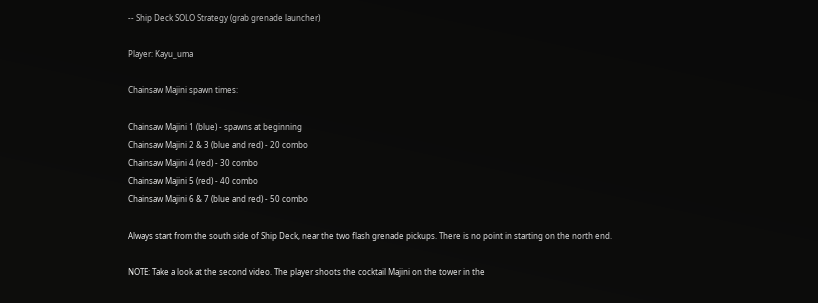-- Ship Deck SOLO Strategy (grab grenade launcher)

Player: Kayu_uma

Chainsaw Majini spawn times:

Chainsaw Majini 1 (blue) - spawns at beginning
Chainsaw Majini 2 & 3 (blue and red) - 20 combo
Chainsaw Majini 4 (red) - 30 combo
Chainsaw Majini 5 (red) - 40 combo
Chainsaw Majini 6 & 7 (blue and red) - 50 combo

Always start from the south side of Ship Deck, near the two flash grenade pickups. There is no point in starting on the north end.

NOTE: Take a look at the second video. The player shoots the cocktail Majini on the tower in the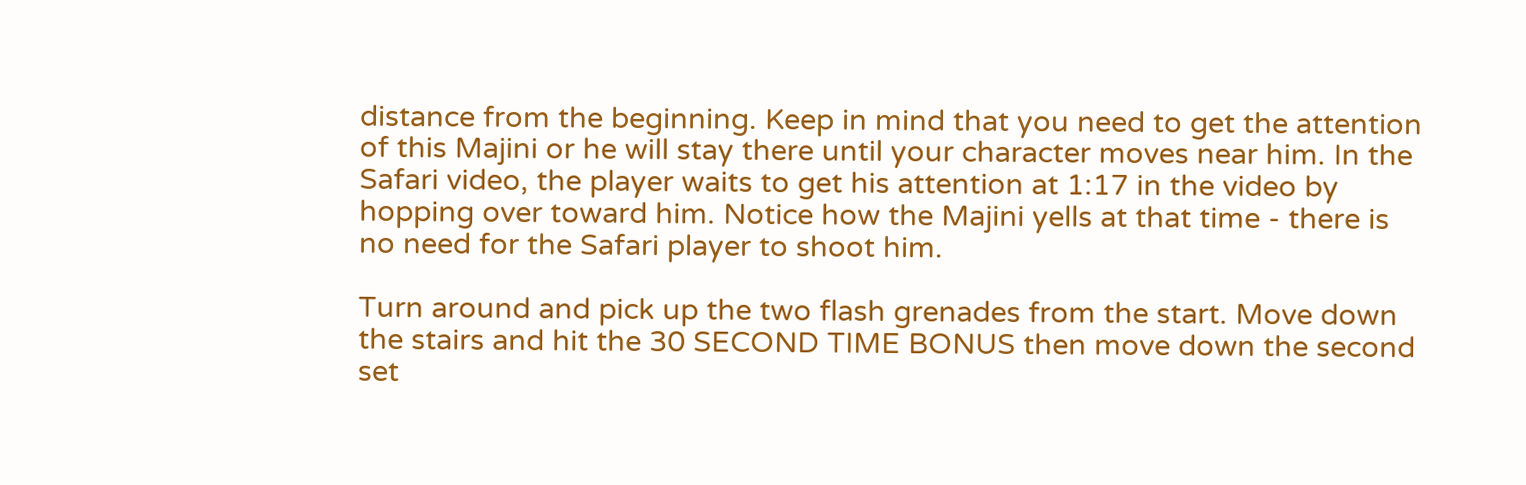distance from the beginning. Keep in mind that you need to get the attention of this Majini or he will stay there until your character moves near him. In the Safari video, the player waits to get his attention at 1:17 in the video by hopping over toward him. Notice how the Majini yells at that time - there is no need for the Safari player to shoot him.

Turn around and pick up the two flash grenades from the start. Move down the stairs and hit the 30 SECOND TIME BONUS then move down the second set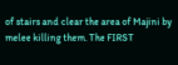of stairs and clear the area of Majini by melee killing them. The FIRST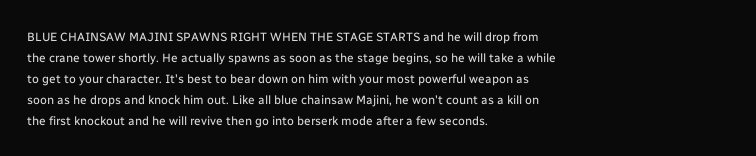BLUE CHAINSAW MAJINI SPAWNS RIGHT WHEN THE STAGE STARTS and he will drop from the crane tower shortly. He actually spawns as soon as the stage begins, so he will take a while to get to your character. It's best to bear down on him with your most powerful weapon as soon as he drops and knock him out. Like all blue chainsaw Majini, he won't count as a kill on the first knockout and he will revive then go into berserk mode after a few seconds.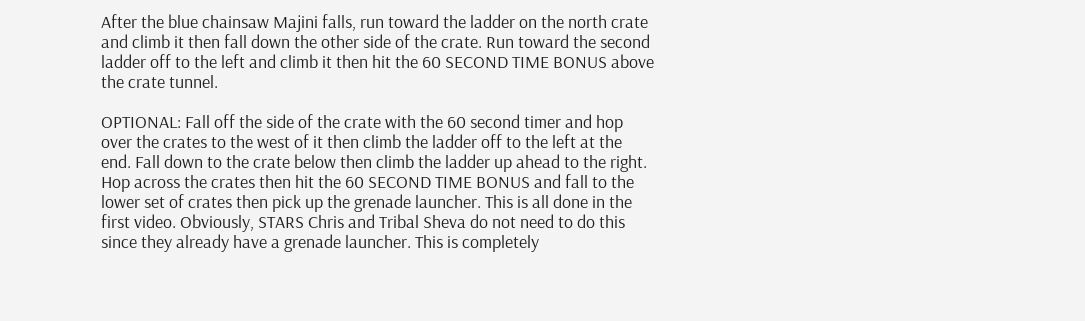After the blue chainsaw Majini falls, run toward the ladder on the north crate and climb it then fall down the other side of the crate. Run toward the second ladder off to the left and climb it then hit the 60 SECOND TIME BONUS above the crate tunnel.

OPTIONAL: Fall off the side of the crate with the 60 second timer and hop over the crates to the west of it then climb the ladder off to the left at the end. Fall down to the crate below then climb the ladder up ahead to the right. Hop across the crates then hit the 60 SECOND TIME BONUS and fall to the lower set of crates then pick up the grenade launcher. This is all done in the first video. Obviously, STARS Chris and Tribal Sheva do not need to do this since they already have a grenade launcher. This is completely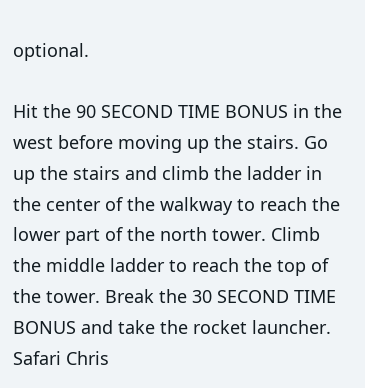optional.

Hit the 90 SECOND TIME BONUS in the west before moving up the stairs. Go up the stairs and climb the ladder in the center of the walkway to reach the lower part of the north tower. Climb the middle ladder to reach the top of the tower. Break the 30 SECOND TIME BONUS and take the rocket launcher. Safari Chris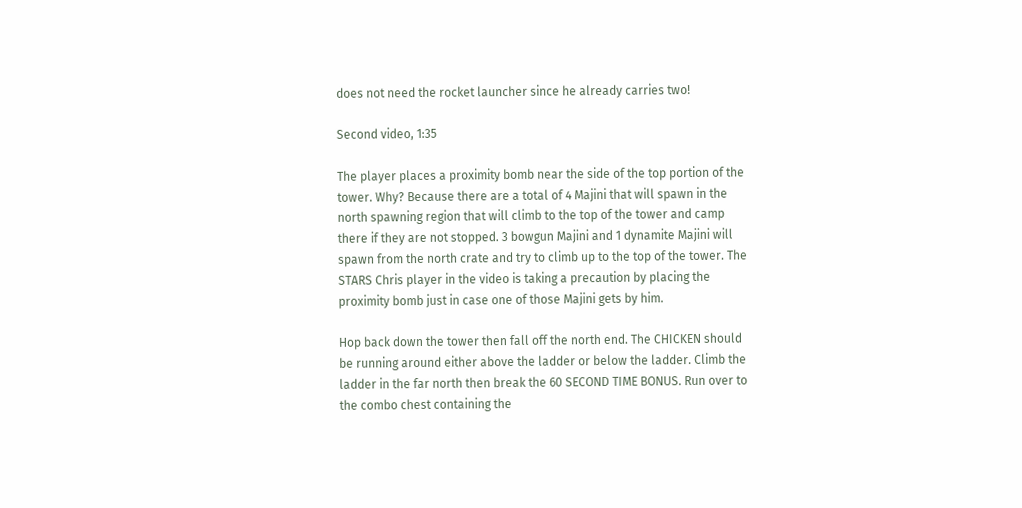does not need the rocket launcher since he already carries two!

Second video, 1:35

The player places a proximity bomb near the side of the top portion of the tower. Why? Because there are a total of 4 Majini that will spawn in the north spawning region that will climb to the top of the tower and camp there if they are not stopped. 3 bowgun Majini and 1 dynamite Majini will spawn from the north crate and try to climb up to the top of the tower. The STARS Chris player in the video is taking a precaution by placing the proximity bomb just in case one of those Majini gets by him.

Hop back down the tower then fall off the north end. The CHICKEN should be running around either above the ladder or below the ladder. Climb the ladder in the far north then break the 60 SECOND TIME BONUS. Run over to the combo chest containing the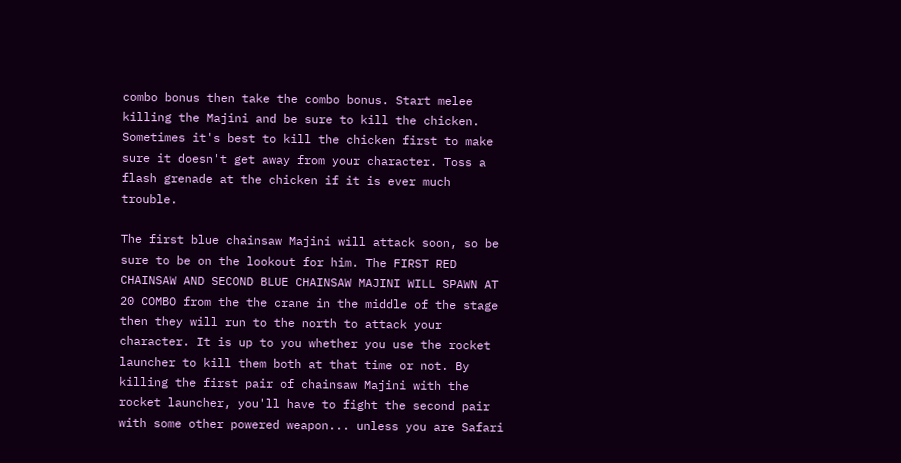combo bonus then take the combo bonus. Start melee killing the Majini and be sure to kill the chicken. Sometimes it's best to kill the chicken first to make sure it doesn't get away from your character. Toss a flash grenade at the chicken if it is ever much trouble.

The first blue chainsaw Majini will attack soon, so be sure to be on the lookout for him. The FIRST RED CHAINSAW AND SECOND BLUE CHAINSAW MAJINI WILL SPAWN AT 20 COMBO from the the crane in the middle of the stage then they will run to the north to attack your character. It is up to you whether you use the rocket launcher to kill them both at that time or not. By killing the first pair of chainsaw Majini with the rocket launcher, you'll have to fight the second pair with some other powered weapon... unless you are Safari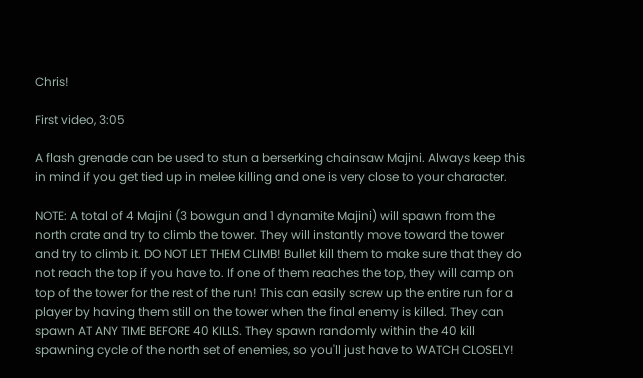Chris!

First video, 3:05

A flash grenade can be used to stun a berserking chainsaw Majini. Always keep this in mind if you get tied up in melee killing and one is very close to your character.

NOTE: A total of 4 Majini (3 bowgun and 1 dynamite Majini) will spawn from the north crate and try to climb the tower. They will instantly move toward the tower and try to climb it. DO NOT LET THEM CLIMB! Bullet kill them to make sure that they do not reach the top if you have to. If one of them reaches the top, they will camp on top of the tower for the rest of the run! This can easily screw up the entire run for a player by having them still on the tower when the final enemy is killed. They can spawn AT ANY TIME BEFORE 40 KILLS. They spawn randomly within the 40 kill spawning cycle of the north set of enemies, so you'll just have to WATCH CLOSELY!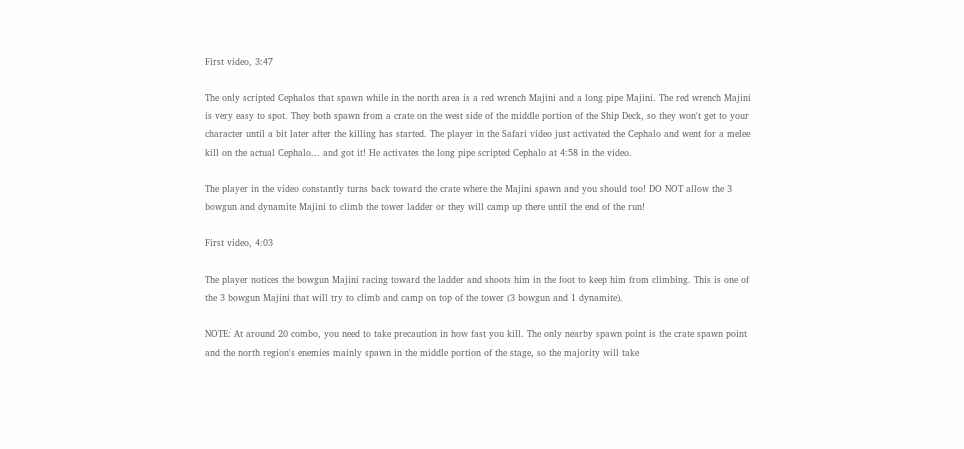First video, 3:47

The only scripted Cephalos that spawn while in the north area is a red wrench Majini and a long pipe Majini. The red wrench Majini is very easy to spot. They both spawn from a crate on the west side of the middle portion of the Ship Deck, so they won't get to your character until a bit later after the killing has started. The player in the Safari video just activated the Cephalo and went for a melee kill on the actual Cephalo... and got it! He activates the long pipe scripted Cephalo at 4:58 in the video.

The player in the video constantly turns back toward the crate where the Majini spawn and you should too! DO NOT allow the 3 bowgun and dynamite Majini to climb the tower ladder or they will camp up there until the end of the run!

First video, 4:03

The player notices the bowgun Majini racing toward the ladder and shoots him in the foot to keep him from climbing. This is one of the 3 bowgun Majini that will try to climb and camp on top of the tower (3 bowgun and 1 dynamite).

NOTE: At around 20 combo, you need to take precaution in how fast you kill. The only nearby spawn point is the crate spawn point and the north region's enemies mainly spawn in the middle portion of the stage, so the majority will take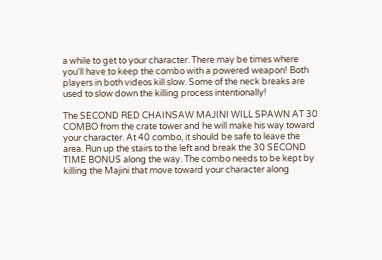a while to get to your character. There may be times where you'll have to keep the combo with a powered weapon! Both players in both videos kill slow. Some of the neck breaks are used to slow down the killing process intentionally!

The SECOND RED CHAINSAW MAJINI WILL SPAWN AT 30 COMBO from the crate tower and he will make his way toward your character. At 40 combo, it should be safe to leave the area. Run up the stairs to the left and break the 30 SECOND TIME BONUS along the way. The combo needs to be kept by killing the Majini that move toward your character along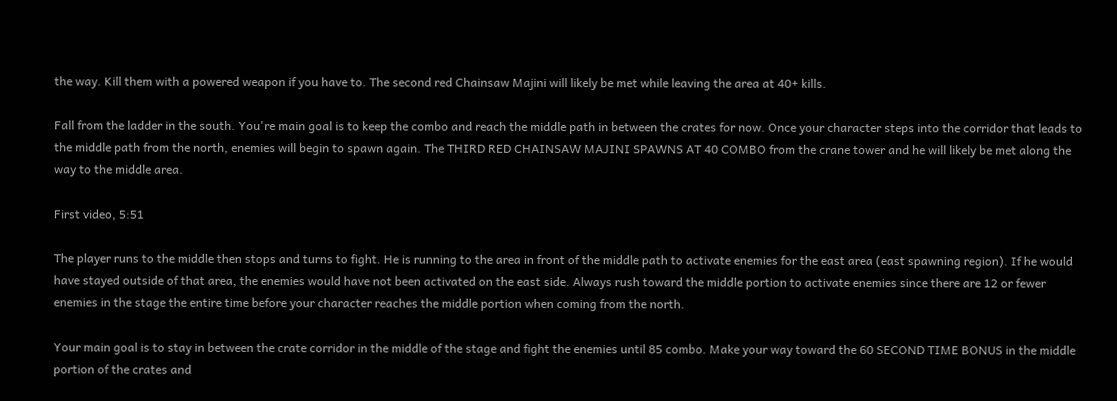the way. Kill them with a powered weapon if you have to. The second red Chainsaw Majini will likely be met while leaving the area at 40+ kills.

Fall from the ladder in the south. You're main goal is to keep the combo and reach the middle path in between the crates for now. Once your character steps into the corridor that leads to the middle path from the north, enemies will begin to spawn again. The THIRD RED CHAINSAW MAJINI SPAWNS AT 40 COMBO from the crane tower and he will likely be met along the way to the middle area.

First video, 5:51

The player runs to the middle then stops and turns to fight. He is running to the area in front of the middle path to activate enemies for the east area (east spawning region). If he would have stayed outside of that area, the enemies would have not been activated on the east side. Always rush toward the middle portion to activate enemies since there are 12 or fewer enemies in the stage the entire time before your character reaches the middle portion when coming from the north.

Your main goal is to stay in between the crate corridor in the middle of the stage and fight the enemies until 85 combo. Make your way toward the 60 SECOND TIME BONUS in the middle portion of the crates and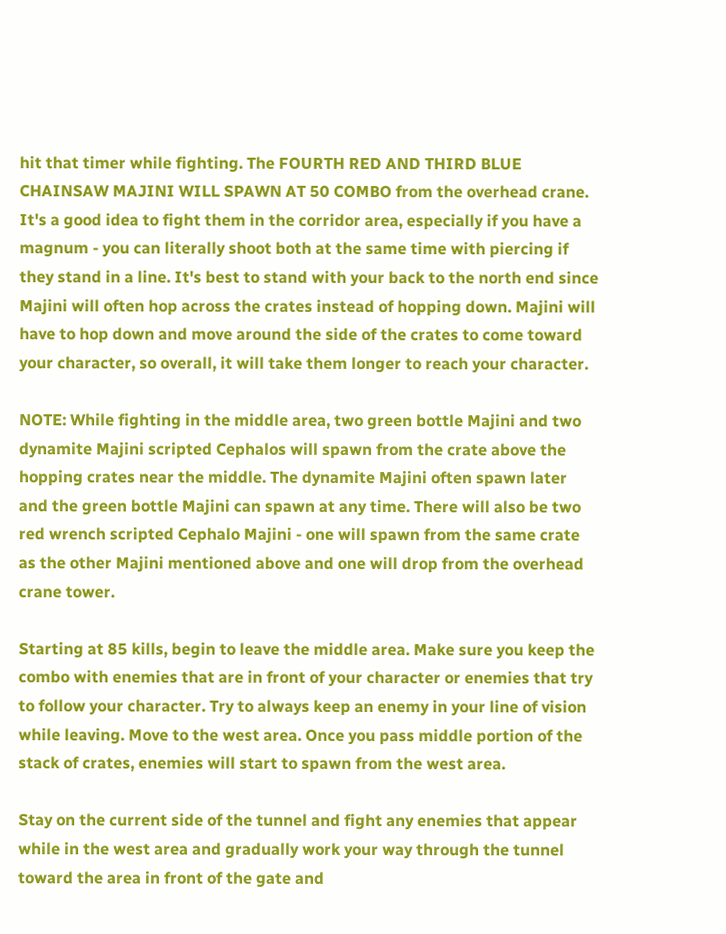hit that timer while fighting. The FOURTH RED AND THIRD BLUE CHAINSAW MAJINI WILL SPAWN AT 50 COMBO from the overhead crane. It's a good idea to fight them in the corridor area, especially if you have a magnum - you can literally shoot both at the same time with piercing if they stand in a line. It's best to stand with your back to the north end since Majini will often hop across the crates instead of hopping down. Majini will have to hop down and move around the side of the crates to come toward your character, so overall, it will take them longer to reach your character.

NOTE: While fighting in the middle area, two green bottle Majini and two dynamite Majini scripted Cephalos will spawn from the crate above the hopping crates near the middle. The dynamite Majini often spawn later and the green bottle Majini can spawn at any time. There will also be two red wrench scripted Cephalo Majini - one will spawn from the same crate as the other Majini mentioned above and one will drop from the overhead crane tower.

Starting at 85 kills, begin to leave the middle area. Make sure you keep the combo with enemies that are in front of your character or enemies that try to follow your character. Try to always keep an enemy in your line of vision while leaving. Move to the west area. Once you pass middle portion of the stack of crates, enemies will start to spawn from the west area.

Stay on the current side of the tunnel and fight any enemies that appear while in the west area and gradually work your way through the tunnel toward the area in front of the gate and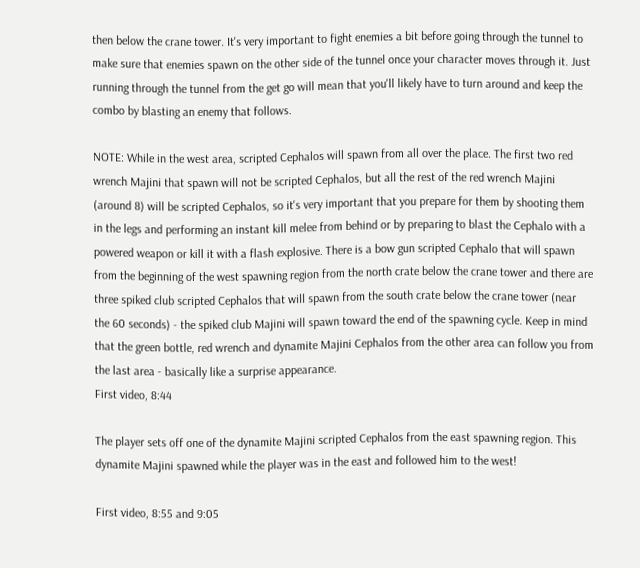then below the crane tower. It's very important to fight enemies a bit before going through the tunnel to make sure that enemies spawn on the other side of the tunnel once your character moves through it. Just running through the tunnel from the get go will mean that you'll likely have to turn around and keep the combo by blasting an enemy that follows.

NOTE: While in the west area, scripted Cephalos will spawn from all over the place. The first two red wrench Majini that spawn will not be scripted Cephalos, but all the rest of the red wrench Majini (around 8) will be scripted Cephalos, so it's very important that you prepare for them by shooting them in the legs and performing an instant kill melee from behind or by preparing to blast the Cephalo with a powered weapon or kill it with a flash explosive. There is a bow gun scripted Cephalo that will spawn from the beginning of the west spawning region from the north crate below the crane tower and there are three spiked club scripted Cephalos that will spawn from the south crate below the crane tower (near the 60 seconds) - the spiked club Majini will spawn toward the end of the spawning cycle. Keep in mind that the green bottle, red wrench and dynamite Majini Cephalos from the other area can follow you from the last area - basically like a surprise appearance.
First video, 8:44

The player sets off one of the dynamite Majini scripted Cephalos from the east spawning region. This dynamite Majini spawned while the player was in the east and followed him to the west!

First video, 8:55 and 9:05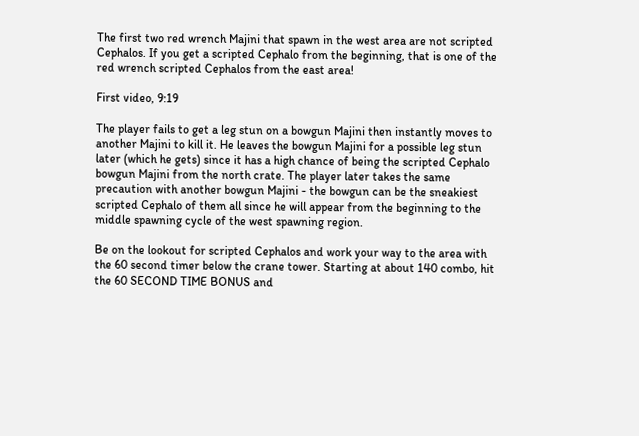The first two red wrench Majini that spawn in the west area are not scripted Cephalos. If you get a scripted Cephalo from the beginning, that is one of the red wrench scripted Cephalos from the east area!

First video, 9:19

The player fails to get a leg stun on a bowgun Majini then instantly moves to another Majini to kill it. He leaves the bowgun Majini for a possible leg stun later (which he gets) since it has a high chance of being the scripted Cephalo bowgun Majini from the north crate. The player later takes the same precaution with another bowgun Majini - the bowgun can be the sneakiest scripted Cephalo of them all since he will appear from the beginning to the middle spawning cycle of the west spawning region.

Be on the lookout for scripted Cephalos and work your way to the area with the 60 second timer below the crane tower. Starting at about 140 combo, hit the 60 SECOND TIME BONUS and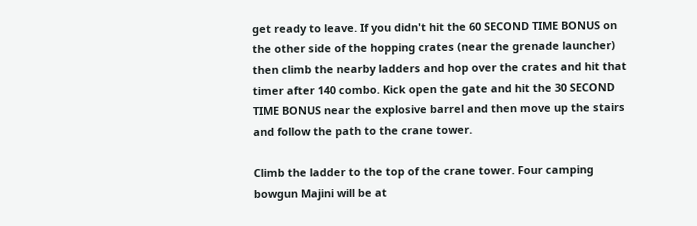get ready to leave. If you didn't hit the 60 SECOND TIME BONUS on the other side of the hopping crates (near the grenade launcher) then climb the nearby ladders and hop over the crates and hit that timer after 140 combo. Kick open the gate and hit the 30 SECOND TIME BONUS near the explosive barrel and then move up the stairs and follow the path to the crane tower.

Climb the ladder to the top of the crane tower. Four camping bowgun Majini will be at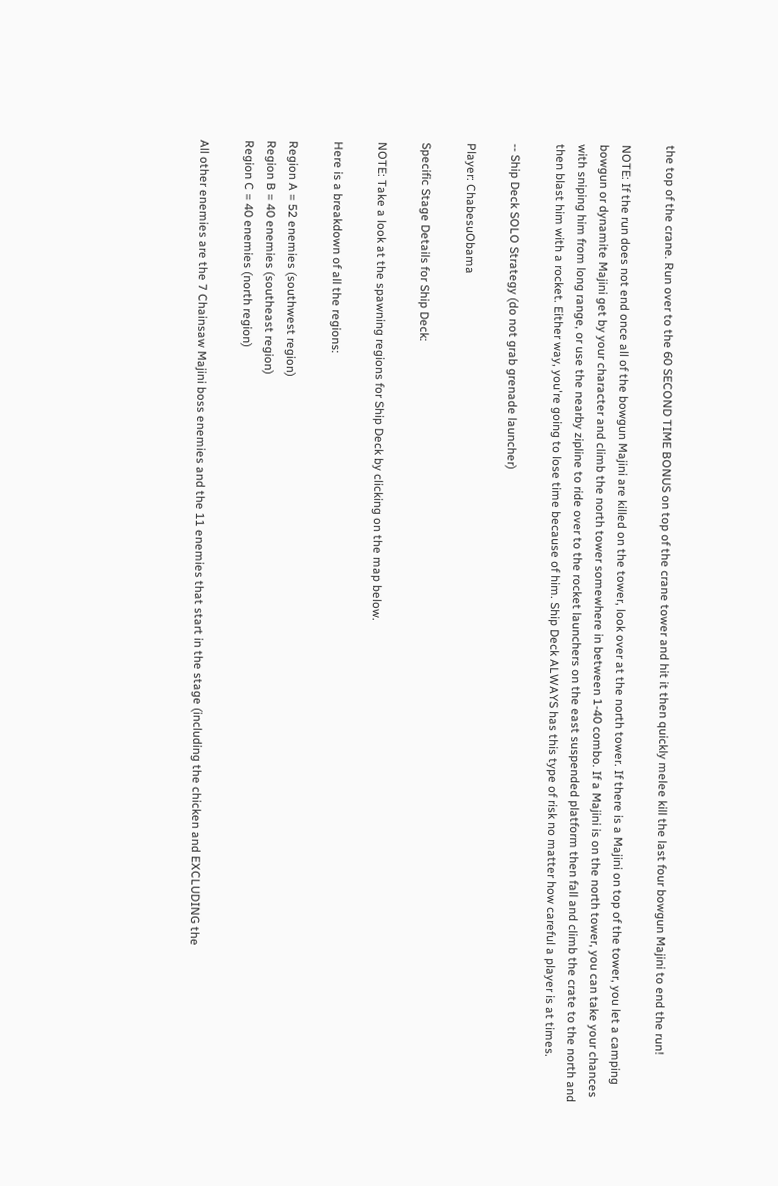the top of the crane. Run over to the 60 SECOND TIME BONUS on top of the crane tower and hit it then quickly melee kill the last four bowgun Majini to end the run!

NOTE: If the run does not end once all of the bowgun Majini are killed on the tower, look over at the north tower. If there is a Majini on top of the tower, you let a camping bowgun or dynamite Majini get by your character and climb the north tower somewhere in between 1-40 combo. If a Majini is on the north tower, you can take your chances with sniping him from long range, or use the nearby zipline to ride over to the rocket launchers on the east suspended platform then fall and climb the crate to the north and then blast him with a rocket. Either way, you're going to lose time because of him. Ship Deck ALWAYS has this type of risk no matter how careful a player is at times.

-- Ship Deck SOLO Strategy (do not grab grenade launcher)

Player: ChabesuObama

Specific Stage Details for Ship Deck:

NOTE: Take a look at the spawning regions for Ship Deck by clicking on the map below.

Here is a breakdown of all the regions:

Region A = 52 enemies (southwest region)
Region B = 40 enemies (southeast region)
Region C = 40 enemies (north region)

All other enemies are the 7 Chainsaw Majini boss enemies and the 11 enemies that start in the stage (including the chicken and EXCLUDING the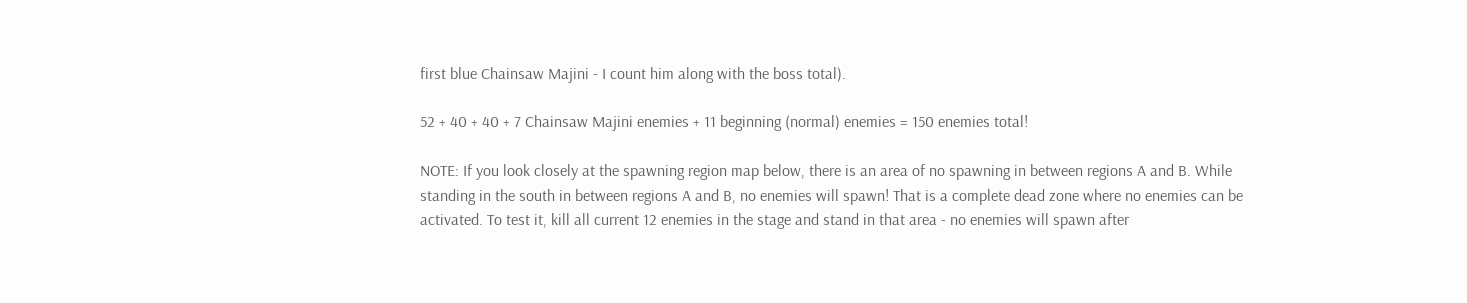first blue Chainsaw Majini - I count him along with the boss total).

52 + 40 + 40 + 7 Chainsaw Majini enemies + 11 beginning (normal) enemies = 150 enemies total!

NOTE: If you look closely at the spawning region map below, there is an area of no spawning in between regions A and B. While standing in the south in between regions A and B, no enemies will spawn! That is a complete dead zone where no enemies can be activated. To test it, kill all current 12 enemies in the stage and stand in that area - no enemies will spawn after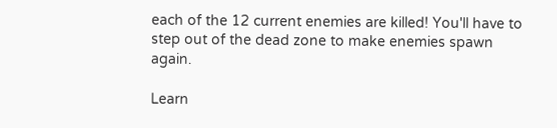each of the 12 current enemies are killed! You'll have to step out of the dead zone to make enemies spawn again.

Learn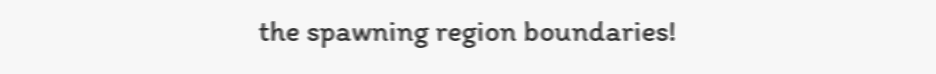the spawning region boundaries!